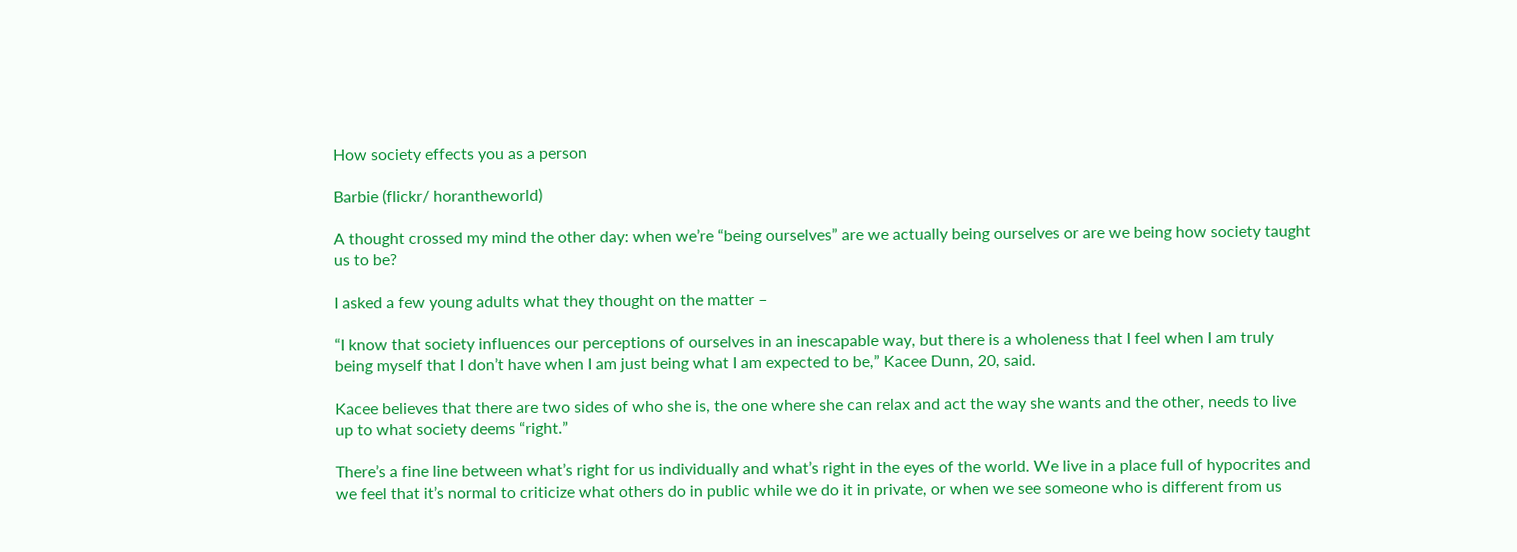How society effects you as a person

Barbie (flickr/ horantheworld)

A thought crossed my mind the other day: when we’re “being ourselves” are we actually being ourselves or are we being how society taught us to be?

I asked a few young adults what they thought on the matter –

“I know that society influences our perceptions of ourselves in an inescapable way, but there is a wholeness that I feel when I am truly being myself that I don’t have when I am just being what I am expected to be,” Kacee Dunn, 20, said.

Kacee believes that there are two sides of who she is, the one where she can relax and act the way she wants and the other, needs to live up to what society deems “right.”

There’s a fine line between what’s right for us individually and what’s right in the eyes of the world. We live in a place full of hypocrites and we feel that it’s normal to criticize what others do in public while we do it in private, or when we see someone who is different from us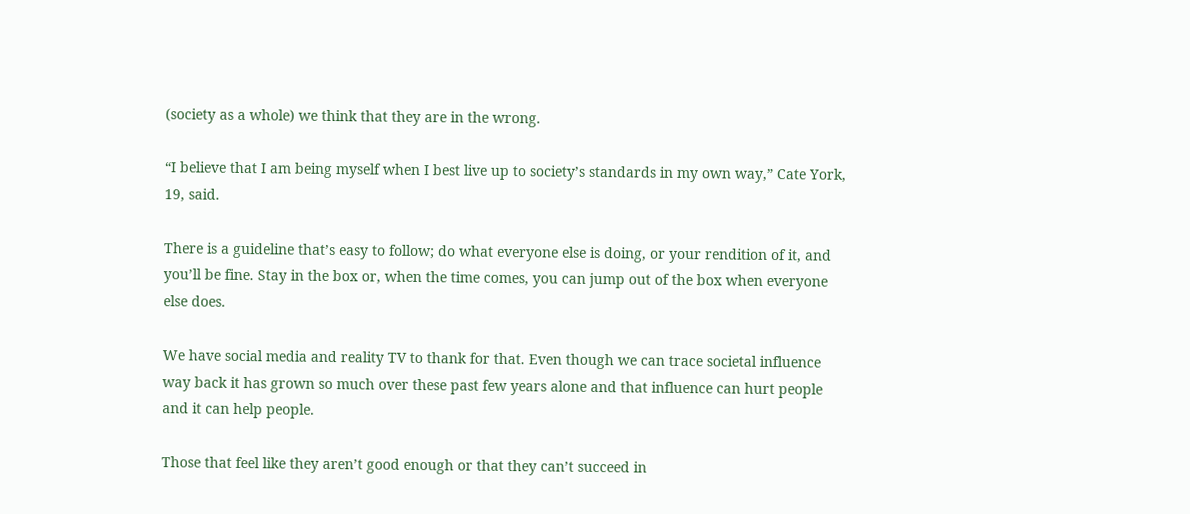(society as a whole) we think that they are in the wrong.

“I believe that I am being myself when I best live up to society’s standards in my own way,” Cate York, 19, said.

There is a guideline that’s easy to follow; do what everyone else is doing, or your rendition of it, and you’ll be fine. Stay in the box or, when the time comes, you can jump out of the box when everyone else does.

We have social media and reality TV to thank for that. Even though we can trace societal influence way back it has grown so much over these past few years alone and that influence can hurt people and it can help people.

Those that feel like they aren’t good enough or that they can’t succeed in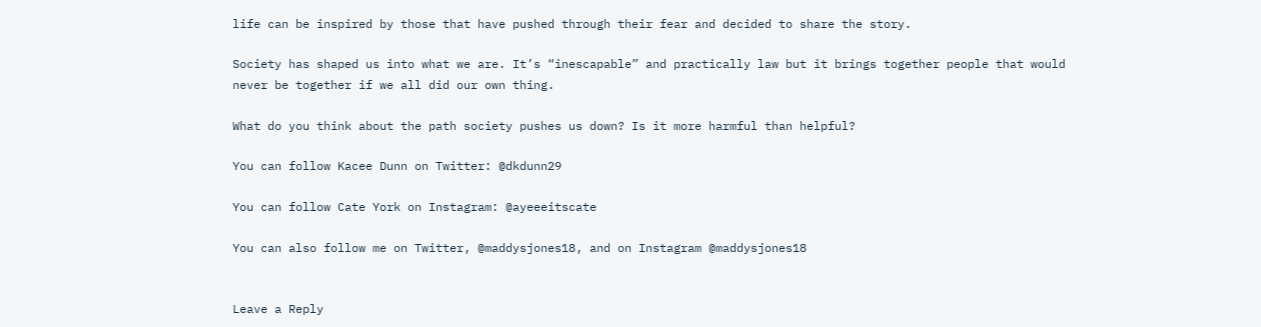life can be inspired by those that have pushed through their fear and decided to share the story.

Society has shaped us into what we are. It’s “inescapable” and practically law but it brings together people that would never be together if we all did our own thing.

What do you think about the path society pushes us down? Is it more harmful than helpful?

You can follow Kacee Dunn on Twitter: @dkdunn29

You can follow Cate York on Instagram: @ayeeeitscate

You can also follow me on Twitter, @maddysjones18, and on Instagram @maddysjones18


Leave a Reply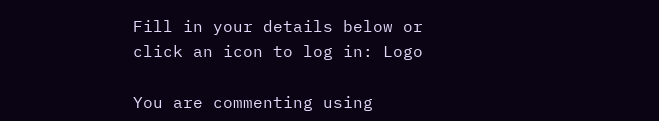Fill in your details below or click an icon to log in: Logo

You are commenting using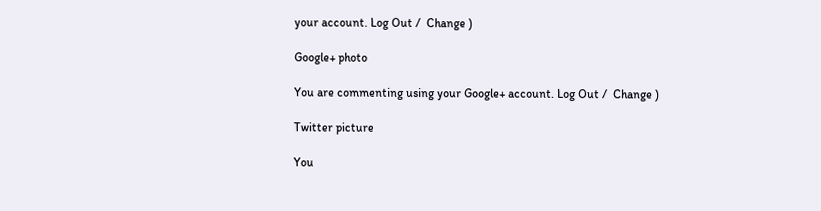your account. Log Out /  Change )

Google+ photo

You are commenting using your Google+ account. Log Out /  Change )

Twitter picture

You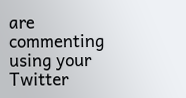are commenting using your Twitter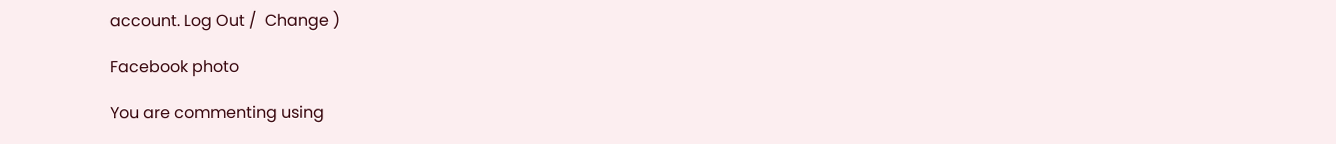account. Log Out /  Change )

Facebook photo

You are commenting using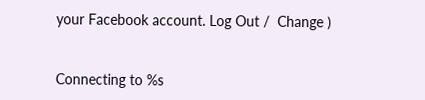your Facebook account. Log Out /  Change )


Connecting to %s